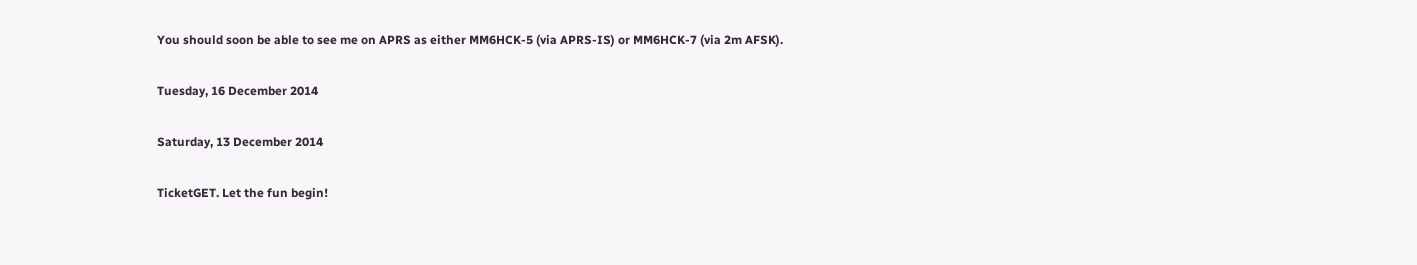You should soon be able to see me on APRS as either MM6HCK-5 (via APRS-IS) or MM6HCK-7 (via 2m AFSK).

Tuesday, 16 December 2014

Saturday, 13 December 2014

TicketGET. Let the fun begin!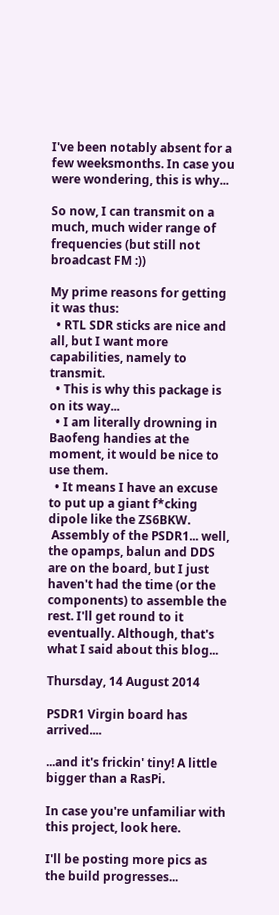I've been notably absent for a few weeksmonths. In case you were wondering, this is why...

So now, I can transmit on a much, much wider range of frequencies (but still not broadcast FM :))

My prime reasons for getting it was thus:
  • RTL SDR sticks are nice and all, but I want more capabilities, namely to transmit.
  • This is why this package is on its way...
  • I am literally drowning in Baofeng handies at the moment, it would be nice to use them.
  • It means I have an excuse to put up a giant f*cking dipole like the ZS6BKW.
 Assembly of the PSDR1... well, the opamps, balun and DDS are on the board, but I just haven't had the time (or the components) to assemble the rest. I'll get round to it eventually. Although, that's what I said about this blog...

Thursday, 14 August 2014

PSDR1 Virgin board has arrived....

...and it's frickin' tiny! A little bigger than a RasPi.

In case you're unfamiliar with this project, look here.

I'll be posting more pics as the build progresses...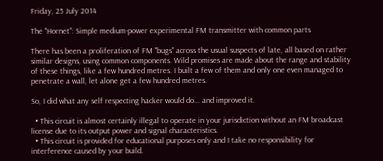Friday, 25 July 2014

The "Hornet": Simple medium-power experimental FM transmitter with common parts

There has been a proliferation of FM "bugs" across the usual suspects of late, all based on rather similar designs, using common components. Wild promises are made about the range and stability of these things, like a few hundred metres. I built a few of them and only one even managed to penetrate a wall, let alone get a few hundred metres.

So, I did what any self respecting hacker would do... and improved it.

  • This circuit is almost certainly illegal to operate in your jurisdiction without an FM broadcast license due to its output power and signal characteristics.
  • This circuit is provided for educational purposes only and I take no responsibility for interference caused by your build.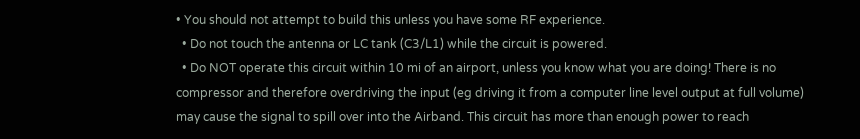• You should not attempt to build this unless you have some RF experience.
  • Do not touch the antenna or LC tank (C3/L1) while the circuit is powered.
  • Do NOT operate this circuit within 10 mi of an airport, unless you know what you are doing! There is no compressor and therefore overdriving the input (eg driving it from a computer line level output at full volume) may cause the signal to spill over into the Airband. This circuit has more than enough power to reach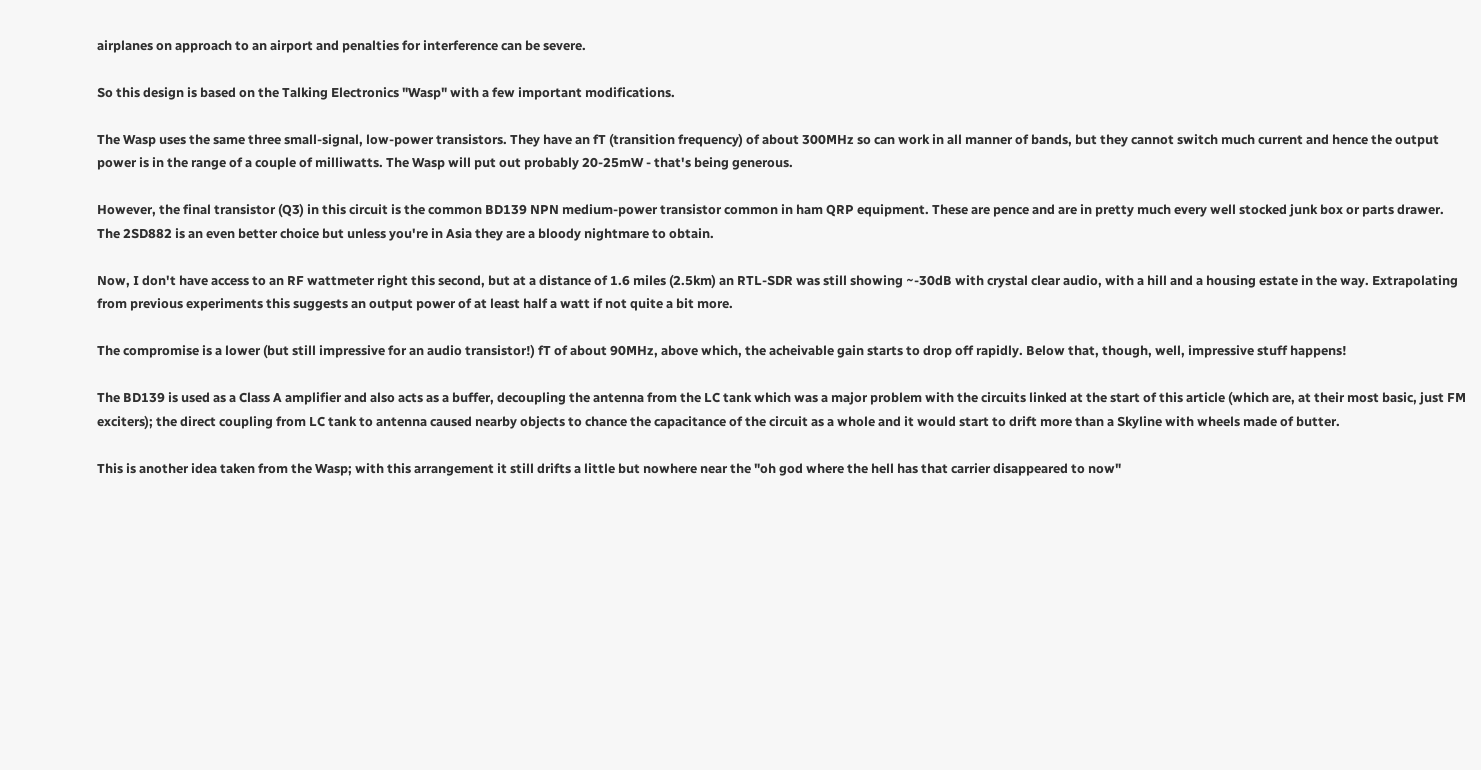airplanes on approach to an airport and penalties for interference can be severe.

So this design is based on the Talking Electronics "Wasp" with a few important modifications.

The Wasp uses the same three small-signal, low-power transistors. They have an fT (transition frequency) of about 300MHz so can work in all manner of bands, but they cannot switch much current and hence the output power is in the range of a couple of milliwatts. The Wasp will put out probably 20-25mW - that's being generous.

However, the final transistor (Q3) in this circuit is the common BD139 NPN medium-power transistor common in ham QRP equipment. These are pence and are in pretty much every well stocked junk box or parts drawer. The 2SD882 is an even better choice but unless you're in Asia they are a bloody nightmare to obtain.

Now, I don't have access to an RF wattmeter right this second, but at a distance of 1.6 miles (2.5km) an RTL-SDR was still showing ~-30dB with crystal clear audio, with a hill and a housing estate in the way. Extrapolating from previous experiments this suggests an output power of at least half a watt if not quite a bit more.

The compromise is a lower (but still impressive for an audio transistor!) fT of about 90MHz, above which, the acheivable gain starts to drop off rapidly. Below that, though, well, impressive stuff happens!

The BD139 is used as a Class A amplifier and also acts as a buffer, decoupling the antenna from the LC tank which was a major problem with the circuits linked at the start of this article (which are, at their most basic, just FM exciters); the direct coupling from LC tank to antenna caused nearby objects to chance the capacitance of the circuit as a whole and it would start to drift more than a Skyline with wheels made of butter.

This is another idea taken from the Wasp; with this arrangement it still drifts a little but nowhere near the "oh god where the hell has that carrier disappeared to now"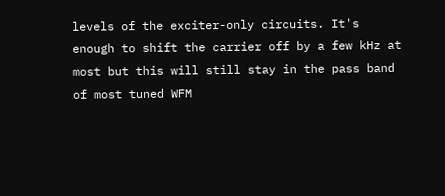levels of the exciter-only circuits. It's enough to shift the carrier off by a few kHz at most but this will still stay in the pass band of most tuned WFM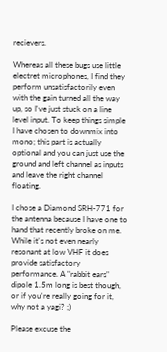recievers.

Whereas all these bugs use little electret microphones, I find they perform unsatisfactorily even with the gain turned all the way up, so I've just stuck on a line level input. To keep things simple I have chosen to downmix into mono; this part is actually optional and you can just use the ground and left channel as inputs and leave the right channel floating.

I chose a Diamond SRH-771 for the antenna because I have one to hand that recently broke on me. While it's not even nearly resonant at low VHF it does provide satisfactory performance. A "rabbit ears" dipole 1.5m long is best though, or if you're really going for it, why not a yagi? ;)

Please excuse the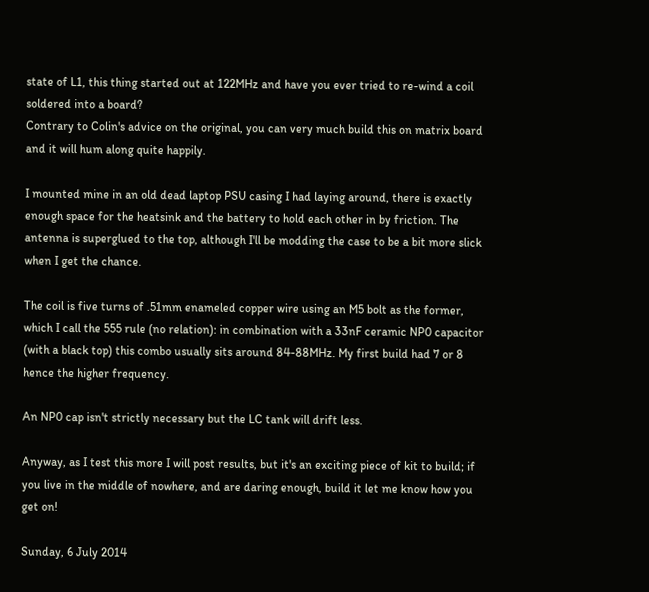state of L1, this thing started out at 122MHz and have you ever tried to re-wind a coil soldered into a board?
Contrary to Colin's advice on the original, you can very much build this on matrix board and it will hum along quite happily.

I mounted mine in an old dead laptop PSU casing I had laying around, there is exactly enough space for the heatsink and the battery to hold each other in by friction. The antenna is superglued to the top, although I'll be modding the case to be a bit more slick when I get the chance.

The coil is five turns of .51mm enameled copper wire using an M5 bolt as the former, which I call the 555 rule (no relation): in combination with a 33nF ceramic NP0 capacitor (with a black top) this combo usually sits around 84-88MHz. My first build had 7 or 8 hence the higher frequency.

An NP0 cap isn't strictly necessary but the LC tank will drift less.

Anyway, as I test this more I will post results, but it's an exciting piece of kit to build; if you live in the middle of nowhere, and are daring enough, build it let me know how you get on!

Sunday, 6 July 2014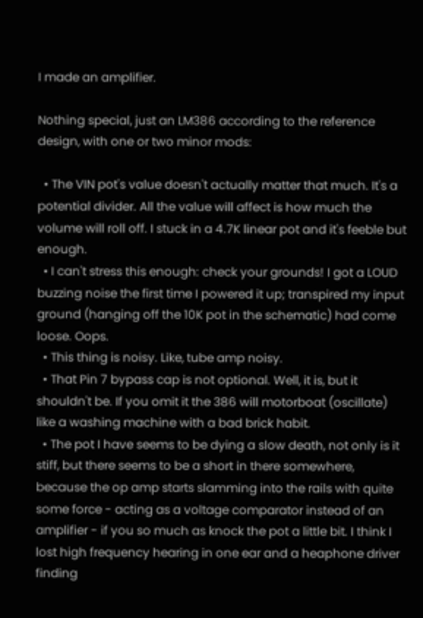I made an amplifier.

Nothing special, just an LM386 according to the reference design, with one or two minor mods:

  • The VIN pot's value doesn't actually matter that much. It's a potential divider. All the value will affect is how much the volume will roll off. I stuck in a 4.7K linear pot and it's feeble but enough.
  • I can't stress this enough: check your grounds! I got a LOUD buzzing noise the first time I powered it up; transpired my input ground (hanging off the 10K pot in the schematic) had come loose. Oops.
  • This thing is noisy. Like, tube amp noisy.
  • That Pin 7 bypass cap is not optional. Well, it is, but it shouldn't be. If you omit it the 386 will motorboat (oscillate) like a washing machine with a bad brick habit.
  • The pot I have seems to be dying a slow death, not only is it stiff, but there seems to be a short in there somewhere, because the op amp starts slamming into the rails with quite some force - acting as a voltage comparator instead of an amplifier - if you so much as knock the pot a little bit. I think I lost high frequency hearing in one ear and a heaphone driver finding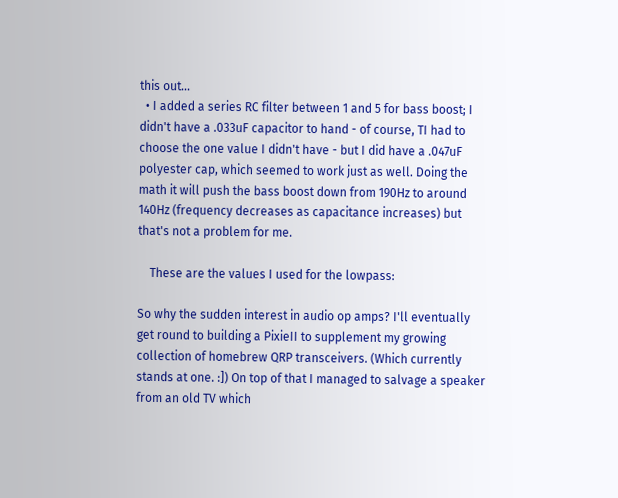this out...
  • I added a series RC filter between 1 and 5 for bass boost; I didn't have a .033uF capacitor to hand - of course, TI had to choose the one value I didn't have - but I did have a .047uF polyester cap, which seemed to work just as well. Doing the math it will push the bass boost down from 190Hz to around 140Hz (frequency decreases as capacitance increases) but that's not a problem for me.

    These are the values I used for the lowpass:

So why the sudden interest in audio op amps? I'll eventually get round to building a PixieII to supplement my growing collection of homebrew QRP transceivers. (Which currently stands at one. :]) On top of that I managed to salvage a speaker from an old TV which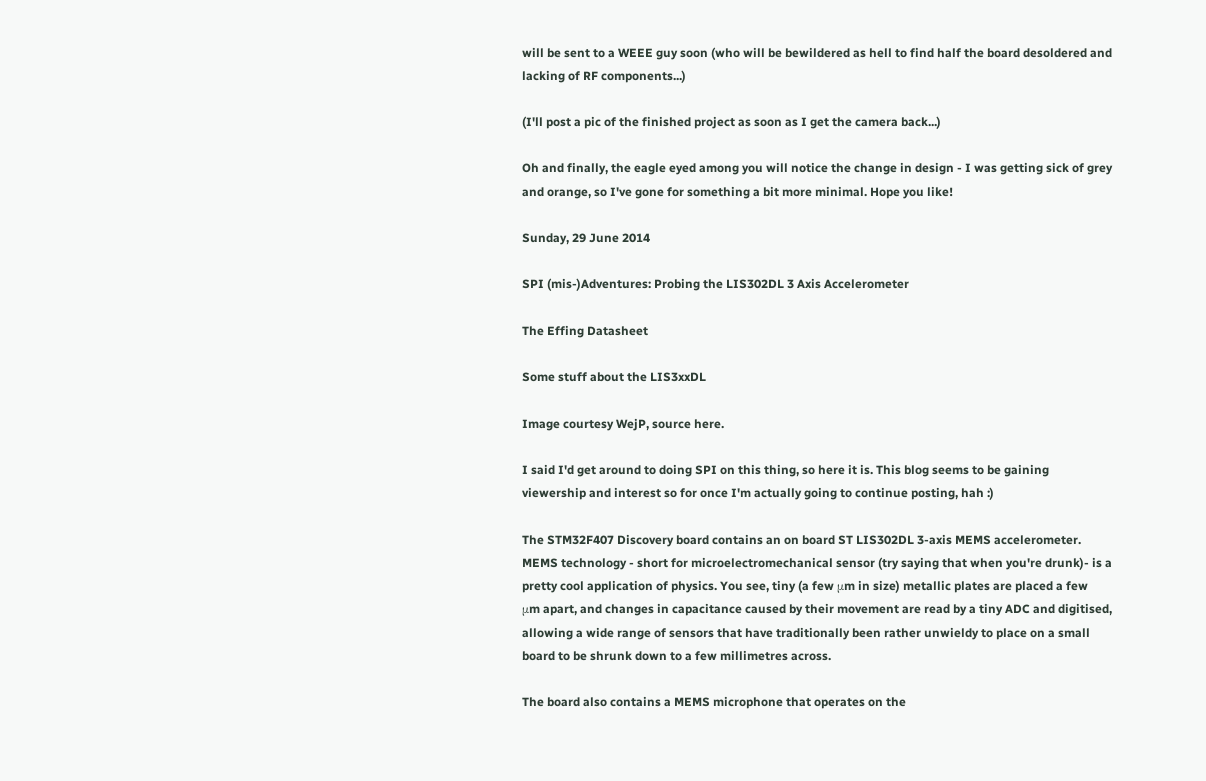will be sent to a WEEE guy soon (who will be bewildered as hell to find half the board desoldered and lacking of RF components...)

(I'll post a pic of the finished project as soon as I get the camera back...)

Oh and finally, the eagle eyed among you will notice the change in design - I was getting sick of grey and orange, so I've gone for something a bit more minimal. Hope you like!

Sunday, 29 June 2014

SPI (mis-)Adventures: Probing the LIS302DL 3 Axis Accelerometer

The Effing Datasheet

Some stuff about the LIS3xxDL

Image courtesy WejP, source here.

I said I'd get around to doing SPI on this thing, so here it is. This blog seems to be gaining viewership and interest so for once I'm actually going to continue posting, hah :)

The STM32F407 Discovery board contains an on board ST LIS302DL 3-axis MEMS accelerometer. MEMS technology - short for microelectromechanical sensor (try saying that when you're drunk)- is a pretty cool application of physics. You see, tiny (a few μm in size) metallic plates are placed a few
μm apart, and changes in capacitance caused by their movement are read by a tiny ADC and digitised, allowing a wide range of sensors that have traditionally been rather unwieldy to place on a small board to be shrunk down to a few millimetres across.

The board also contains a MEMS microphone that operates on the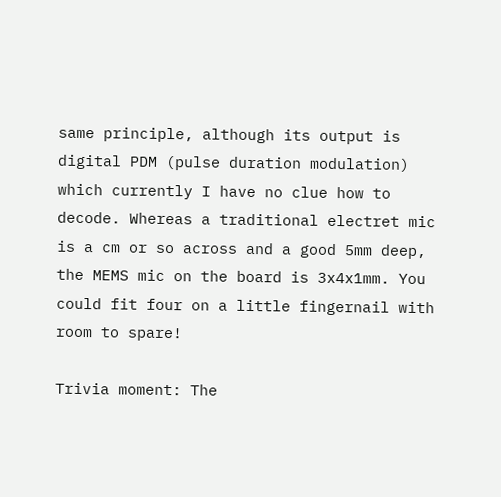same principle, although its output is digital PDM (pulse duration modulation) which currently I have no clue how to decode. Whereas a traditional electret mic is a cm or so across and a good 5mm deep, the MEMS mic on the board is 3x4x1mm. You could fit four on a little fingernail with room to spare!

Trivia moment: The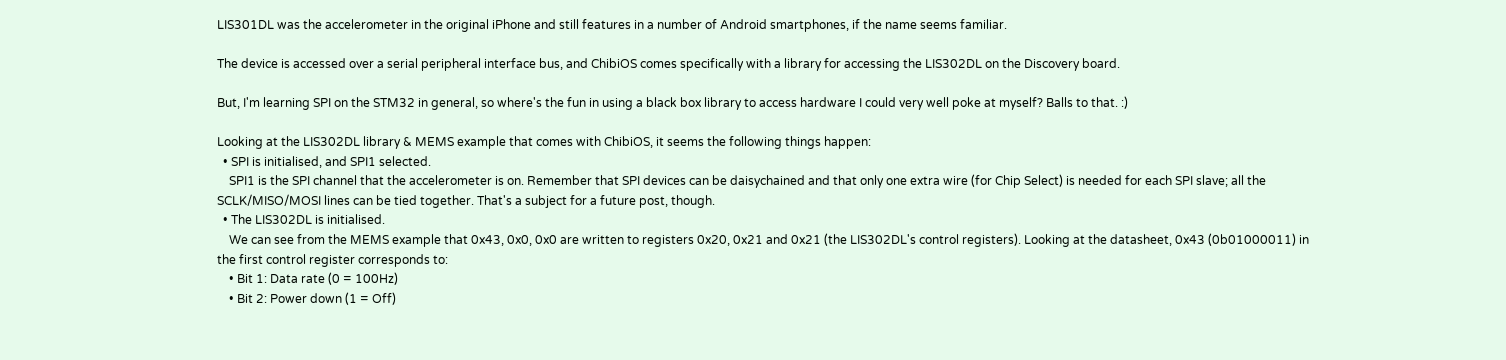LIS301DL was the accelerometer in the original iPhone and still features in a number of Android smartphones, if the name seems familiar.

The device is accessed over a serial peripheral interface bus, and ChibiOS comes specifically with a library for accessing the LIS302DL on the Discovery board.

But, I'm learning SPI on the STM32 in general, so where's the fun in using a black box library to access hardware I could very well poke at myself? Balls to that. :)

Looking at the LIS302DL library & MEMS example that comes with ChibiOS, it seems the following things happen:
  • SPI is initialised, and SPI1 selected.
    SPI1 is the SPI channel that the accelerometer is on. Remember that SPI devices can be daisychained and that only one extra wire (for Chip Select) is needed for each SPI slave; all the SCLK/MISO/MOSI lines can be tied together. That's a subject for a future post, though.
  • The LIS302DL is initialised.
    We can see from the MEMS example that 0x43, 0x0, 0x0 are written to registers 0x20, 0x21 and 0x21 (the LIS302DL's control registers). Looking at the datasheet, 0x43 (0b01000011) in the first control register corresponds to:
    • Bit 1: Data rate (0 = 100Hz)
    • Bit 2: Power down (1 = Off)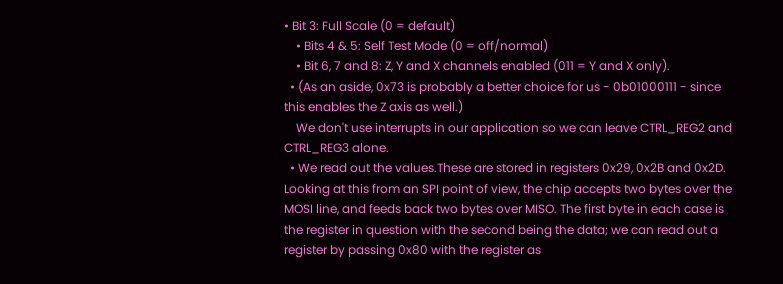• Bit 3: Full Scale (0 = default)
    • Bits 4 & 5: Self Test Mode (0 = off/normal)
    • Bit 6, 7 and 8: Z, Y and X channels enabled (011 = Y and X only).
  • (As an aside, 0x73 is probably a better choice for us - 0b01000111 - since this enables the Z axis as well.)
    We don't use interrupts in our application so we can leave CTRL_REG2 and CTRL_REG3 alone.
  • We read out the values.These are stored in registers 0x29, 0x2B and 0x2D.
Looking at this from an SPI point of view, the chip accepts two bytes over the MOSI line, and feeds back two bytes over MISO. The first byte in each case is the register in question with the second being the data; we can read out a register by passing 0x80 with the register as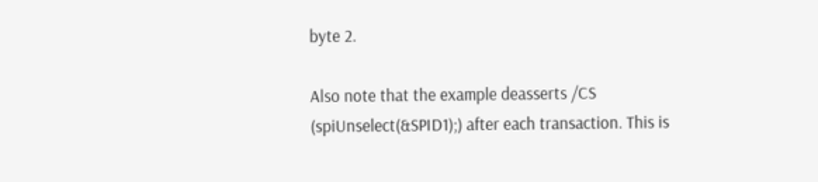byte 2.

Also note that the example deasserts /CS (spiUnselect(&SPID1);) after each transaction. This is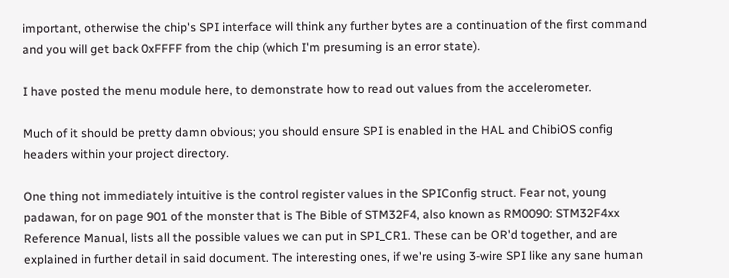important, otherwise the chip's SPI interface will think any further bytes are a continuation of the first command and you will get back 0xFFFF from the chip (which I'm presuming is an error state).

I have posted the menu module here, to demonstrate how to read out values from the accelerometer.

Much of it should be pretty damn obvious; you should ensure SPI is enabled in the HAL and ChibiOS config headers within your project directory.

One thing not immediately intuitive is the control register values in the SPIConfig struct. Fear not, young padawan, for on page 901 of the monster that is The Bible of STM32F4, also known as RM0090: STM32F4xx Reference Manual, lists all the possible values we can put in SPI_CR1. These can be OR'd together, and are explained in further detail in said document. The interesting ones, if we're using 3-wire SPI like any sane human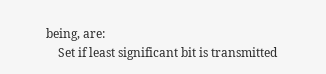being, are:
    Set if least significant bit is transmitted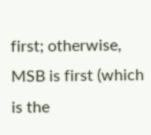first; otherwise, MSB is first (which is the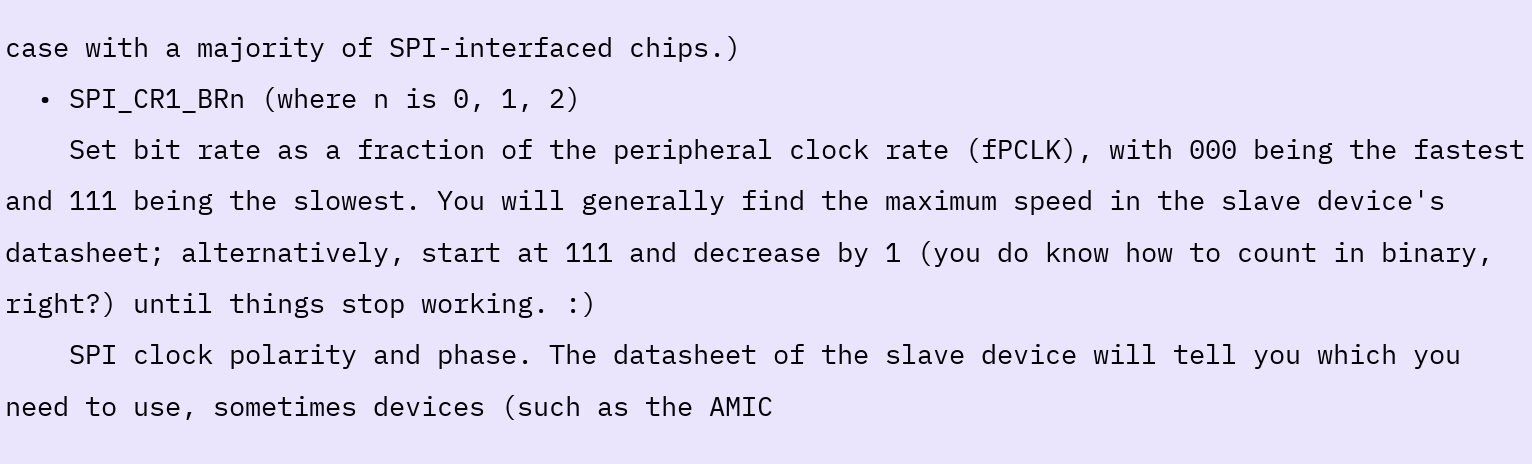case with a majority of SPI-interfaced chips.)
  • SPI_CR1_BRn (where n is 0, 1, 2)
    Set bit rate as a fraction of the peripheral clock rate (fPCLK), with 000 being the fastest and 111 being the slowest. You will generally find the maximum speed in the slave device's datasheet; alternatively, start at 111 and decrease by 1 (you do know how to count in binary, right?) until things stop working. :)
    SPI clock polarity and phase. The datasheet of the slave device will tell you which you need to use, sometimes devices (such as the AMIC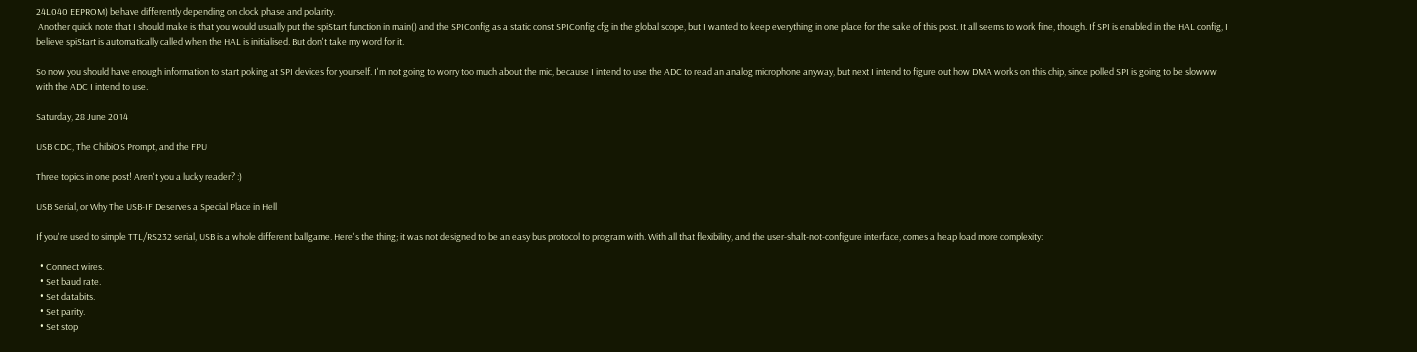24L040 EEPROM) behave differently depending on clock phase and polarity.
 Another quick note that I should make is that you would usually put the spiStart function in main() and the SPIConfig as a static const SPIConfig cfg in the global scope, but I wanted to keep everything in one place for the sake of this post. It all seems to work fine, though. If SPI is enabled in the HAL config, I believe spiStart is automatically called when the HAL is initialised. But don't take my word for it.

So now you should have enough information to start poking at SPI devices for yourself. I'm not going to worry too much about the mic, because I intend to use the ADC to read an analog microphone anyway, but next I intend to figure out how DMA works on this chip, since polled SPI is going to be slowww with the ADC I intend to use.

Saturday, 28 June 2014

USB CDC, The ChibiOS Prompt, and the FPU

Three topics in one post! Aren't you a lucky reader? :)

USB Serial, or Why The USB-IF Deserves a Special Place in Hell

If you're used to simple TTL/RS232 serial, USB is a whole different ballgame. Here's the thing; it was not designed to be an easy bus protocol to program with. With all that flexibility, and the user-shalt-not-configure interface, comes a heap load more complexity:

  • Connect wires.
  • Set baud rate.
  • Set databits.
  • Set parity.
  • Set stop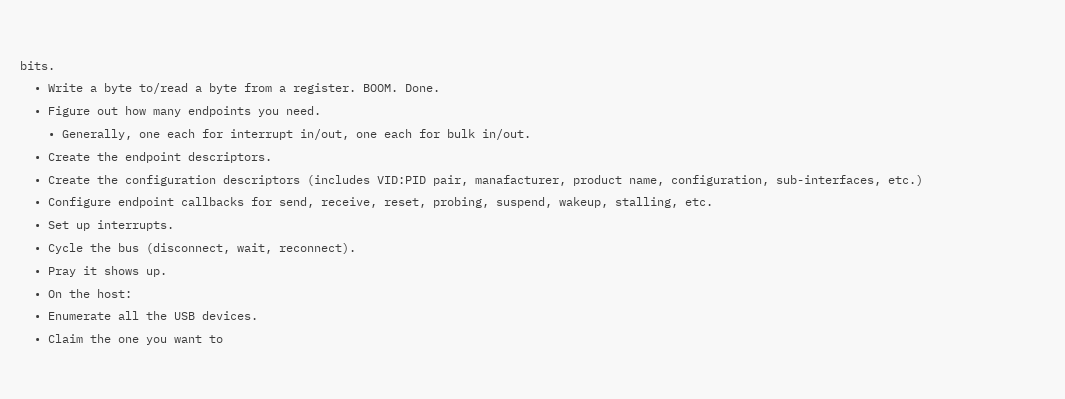bits.
  • Write a byte to/read a byte from a register. BOOM. Done.
  • Figure out how many endpoints you need.
    • Generally, one each for interrupt in/out, one each for bulk in/out.
  • Create the endpoint descriptors.
  • Create the configuration descriptors (includes VID:PID pair, manafacturer, product name, configuration, sub-interfaces, etc.)
  • Configure endpoint callbacks for send, receive, reset, probing, suspend, wakeup, stalling, etc.
  • Set up interrupts.
  • Cycle the bus (disconnect, wait, reconnect).
  • Pray it shows up.
  • On the host:
  • Enumerate all the USB devices.
  • Claim the one you want to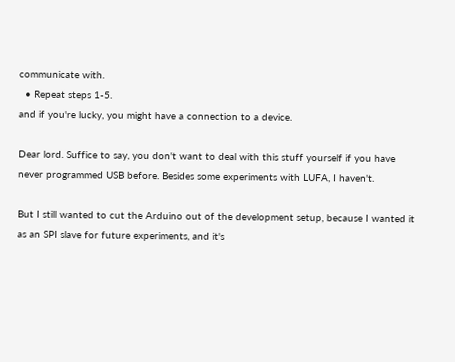communicate with.
  • Repeat steps 1-5.
and if you're lucky, you might have a connection to a device.

Dear lord. Suffice to say, you don't want to deal with this stuff yourself if you have never programmed USB before. Besides some experiments with LUFA, I haven't.

But I still wanted to cut the Arduino out of the development setup, because I wanted it as an SPI slave for future experiments, and it's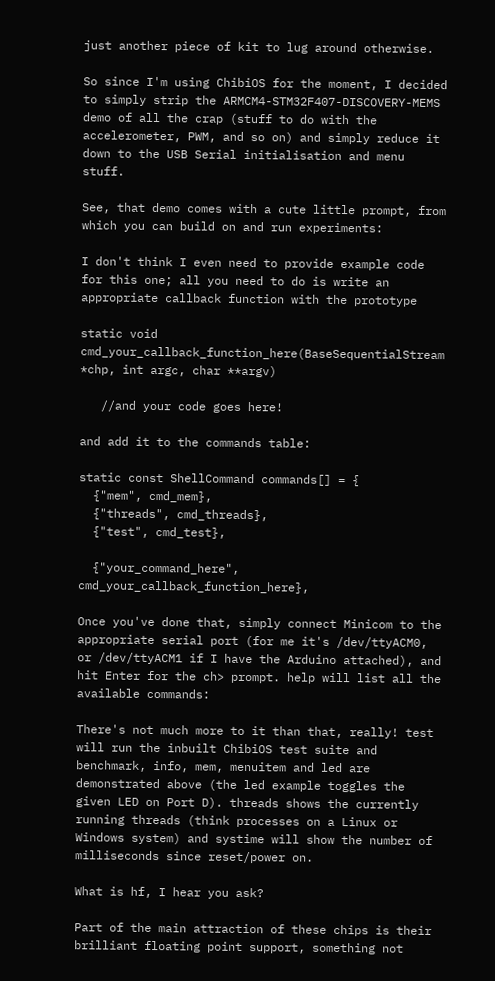just another piece of kit to lug around otherwise.

So since I'm using ChibiOS for the moment, I decided to simply strip the ARMCM4-STM32F407-DISCOVERY-MEMS demo of all the crap (stuff to do with the accelerometer, PWM, and so on) and simply reduce it down to the USB Serial initialisation and menu stuff.

See, that demo comes with a cute little prompt, from which you can build on and run experiments:

I don't think I even need to provide example code for this one; all you need to do is write an appropriate callback function with the prototype

static void cmd_your_callback_function_here(BaseSequentialStream *chp, int argc, char **argv)

   //and your code goes here!

and add it to the commands table:

static const ShellCommand commands[] = {
  {"mem", cmd_mem},
  {"threads", cmd_threads},
  {"test", cmd_test},

  {"your_command_here", cmd_your_callback_function_here},

Once you've done that, simply connect Minicom to the appropriate serial port (for me it's /dev/ttyACM0, or /dev/ttyACM1 if I have the Arduino attached), and hit Enter for the ch> prompt. help will list all the available commands:

There's not much more to it than that, really! test will run the inbuilt ChibiOS test suite and benchmark, info, mem, menuitem and led are demonstrated above (the led example toggles the given LED on Port D). threads shows the currently running threads (think processes on a Linux or Windows system) and systime will show the number of milliseconds since reset/power on.

What is hf, I hear you ask?

Part of the main attraction of these chips is their brilliant floating point support, something not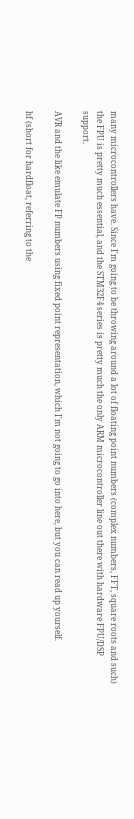many microcontrollers have. Since I'm going to be throwing around a lot of floating point numbers (complex numbers, FFT, square roots and such) the FPU is pretty much essential, and the STM32F4 series is pretty much the only ARM microcontroller line out there with hardware FPU/DSP support.

AVR and the like emulate FP numbers using fixed point representation, which I'm not going to go into here, but you can read up yourself.

hf (short for hardfloat, referring to the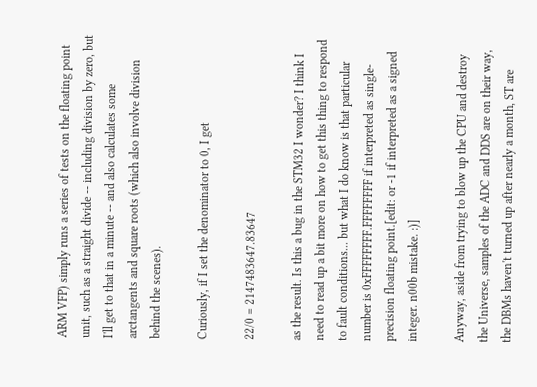ARM VFP) simply runs a series of tests on the floating point unit, such as a straight divide -- including division by zero, but I'll get to that in a minute -- and also calculates some arctangents and square roots (which also involve division behind the scenes).

Curiously, if I set the denominator to 0, I get

22/0 = 2147483647.83647

as the result. Is this a bug in the STM32 I wonder? I think I need to read up a bit more on how to get this thing to respond to fault conditions... but what I do know is that particular number is 0xFFFFFFFF.FFFFFFFF if interpreted as single-precision floating point.[edit: or -1 if interpreted as a signed integer. n00b mistake. :)]

Anyway, aside from trying to blow up the CPU and destroy the Universe, samples of the ADC and DDS are on their way, the DBMs haven't turned up after nearly a month, ST are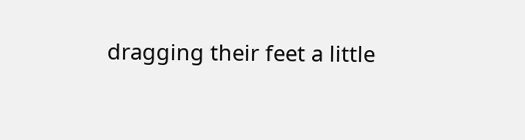dragging their feet a little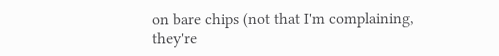on bare chips (not that I'm complaining, they're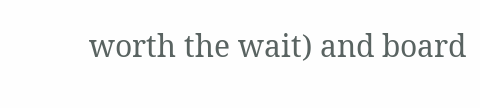worth the wait) and board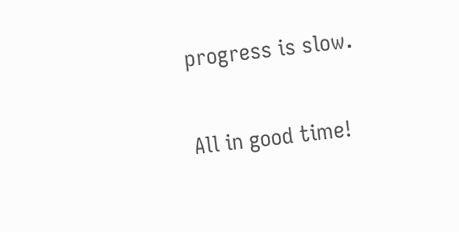progress is slow.

All in good time!